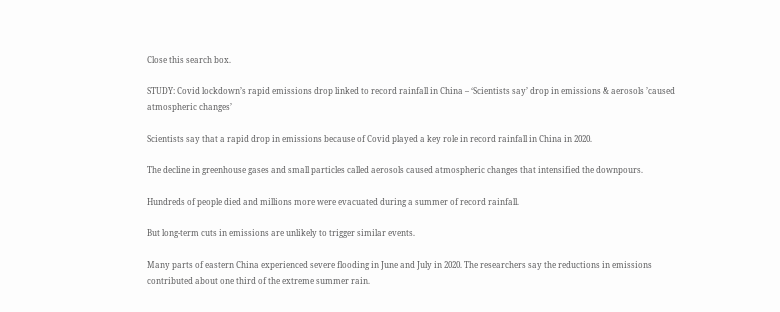Close this search box.

STUDY: Covid lockdown’s rapid emissions drop linked to record rainfall in China – ‘Scientists say’ drop in emissions & aerosols ’caused atmospheric changes’

Scientists say that a rapid drop in emissions because of Covid played a key role in record rainfall in China in 2020.

The decline in greenhouse gases and small particles called aerosols caused atmospheric changes that intensified the downpours.

Hundreds of people died and millions more were evacuated during a summer of record rainfall.

But long-term cuts in emissions are unlikely to trigger similar events.

Many parts of eastern China experienced severe flooding in June and July in 2020. The researchers say the reductions in emissions contributed about one third of the extreme summer rain.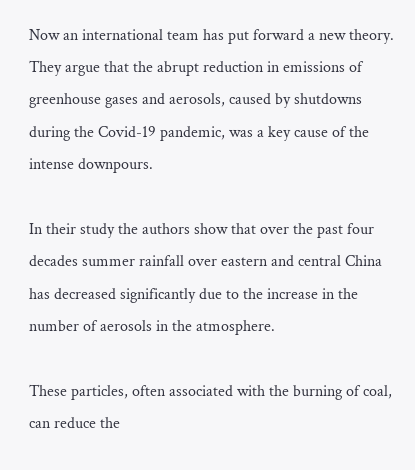Now an international team has put forward a new theory. They argue that the abrupt reduction in emissions of greenhouse gases and aerosols, caused by shutdowns during the Covid-19 pandemic, was a key cause of the intense downpours.

In their study the authors show that over the past four decades summer rainfall over eastern and central China has decreased significantly due to the increase in the number of aerosols in the atmosphere.

These particles, often associated with the burning of coal, can reduce the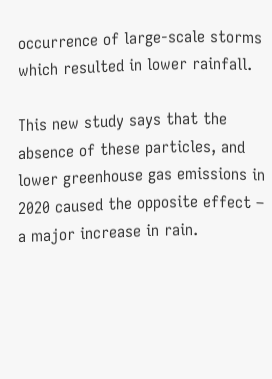occurrence of large-scale storms which resulted in lower rainfall.

This new study says that the absence of these particles, and lower greenhouse gas emissions in 2020 caused the opposite effect – a major increase in rain.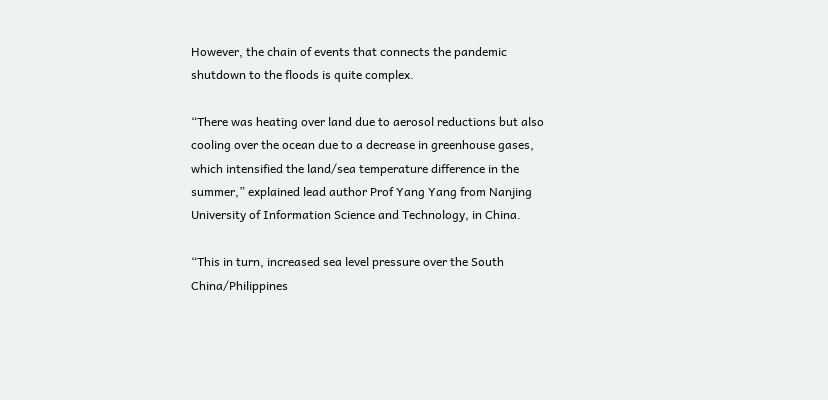However, the chain of events that connects the pandemic shutdown to the floods is quite complex.

“There was heating over land due to aerosol reductions but also cooling over the ocean due to a decrease in greenhouse gases, which intensified the land/sea temperature difference in the summer,” explained lead author Prof Yang Yang from Nanjing University of Information Science and Technology, in China.

“This in turn, increased sea level pressure over the South China/Philippines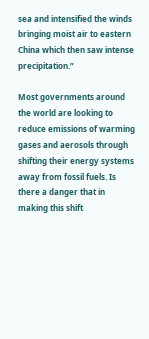sea and intensified the winds bringing moist air to eastern China which then saw intense precipitation.”

Most governments around the world are looking to reduce emissions of warming gases and aerosols through shifting their energy systems away from fossil fuels. Is there a danger that in making this shift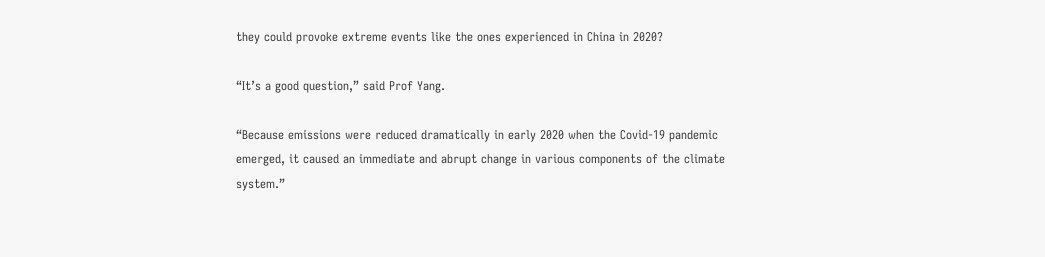they could provoke extreme events like the ones experienced in China in 2020?

“It’s a good question,” said Prof Yang.

“Because emissions were reduced dramatically in early 2020 when the Covid-19 pandemic emerged, it caused an immediate and abrupt change in various components of the climate system.”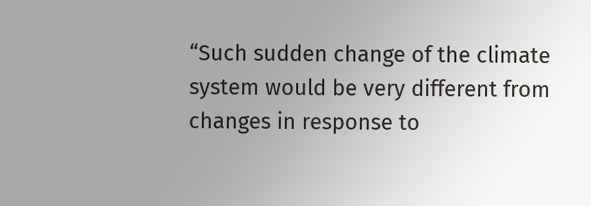“Such sudden change of the climate system would be very different from changes in response to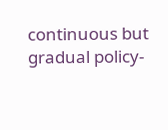continuous but gradual policy-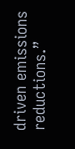driven emissions reductions.”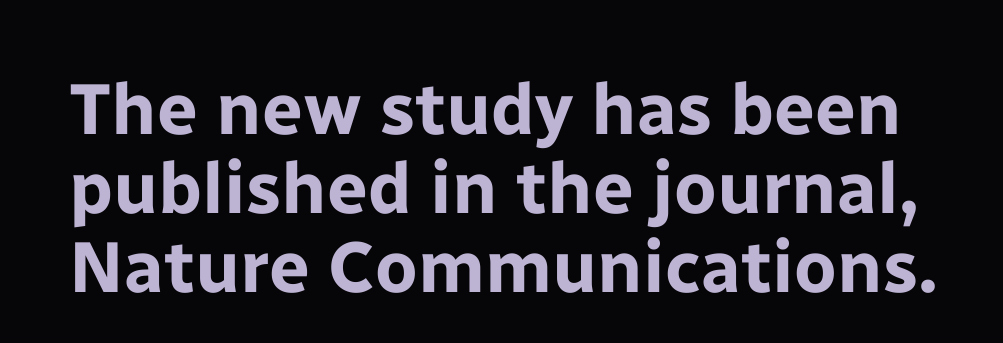The new study has been published in the journal, Nature Communications.